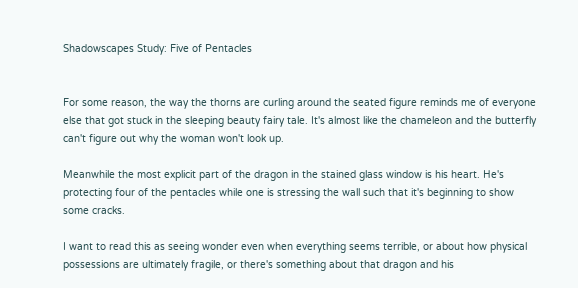Shadowscapes Study: Five of Pentacles


For some reason, the way the thorns are curling around the seated figure reminds me of everyone else that got stuck in the sleeping beauty fairy tale. It's almost like the chameleon and the butterfly can't figure out why the woman won't look up.

Meanwhile the most explicit part of the dragon in the stained glass window is his heart. He's protecting four of the pentacles while one is stressing the wall such that it's beginning to show some cracks.

I want to read this as seeing wonder even when everything seems terrible, or about how physical possessions are ultimately fragile, or there's something about that dragon and his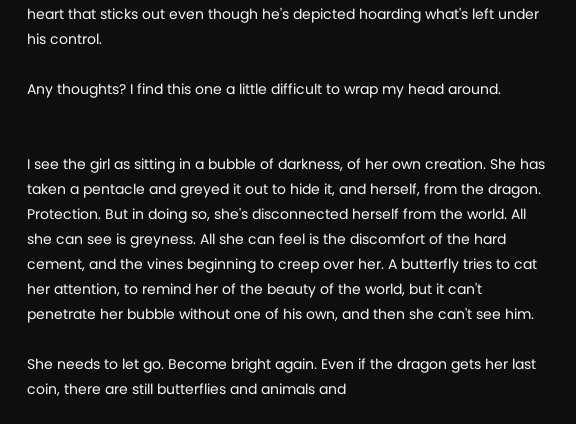heart that sticks out even though he's depicted hoarding what's left under his control.

Any thoughts? I find this one a little difficult to wrap my head around.


I see the girl as sitting in a bubble of darkness, of her own creation. She has taken a pentacle and greyed it out to hide it, and herself, from the dragon. Protection. But in doing so, she's disconnected herself from the world. All she can see is greyness. All she can feel is the discomfort of the hard cement, and the vines beginning to creep over her. A butterfly tries to cat her attention, to remind her of the beauty of the world, but it can't penetrate her bubble without one of his own, and then she can't see him.

She needs to let go. Become bright again. Even if the dragon gets her last coin, there are still butterflies and animals and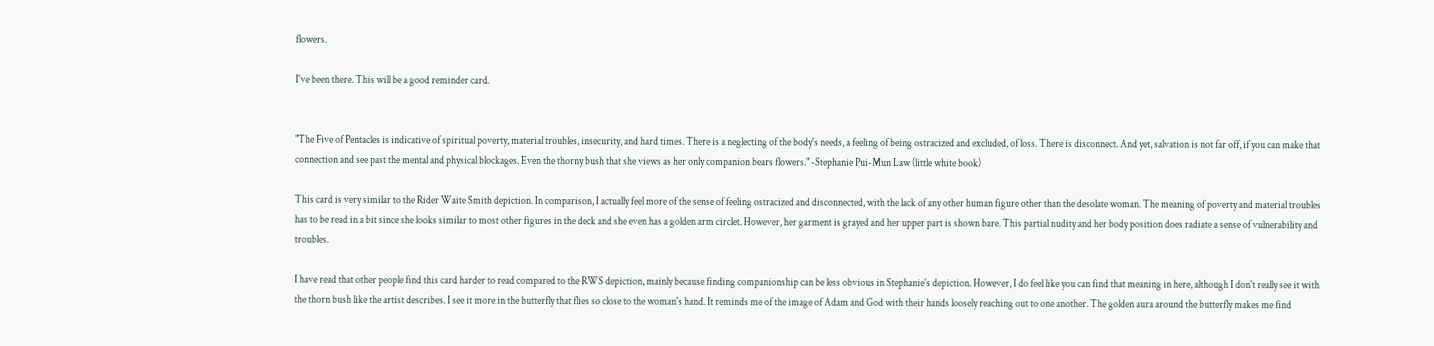flowers.

I've been there. This will be a good reminder card.


"The Five of Pentacles is indicative of spiritual poverty, material troubles, insecurity, and hard times. There is a neglecting of the body's needs, a feeling of being ostracized and excluded, of loss. There is disconnect. And yet, salvation is not far off, if you can make that connection and see past the mental and physical blockages. Even the thorny bush that she views as her only companion bears flowers." -Stephanie Pui-Mun Law (little white book)

This card is very similar to the Rider Waite Smith depiction. In comparison, I actually feel more of the sense of feeling ostracized and disconnected, with the lack of any other human figure other than the desolate woman. The meaning of poverty and material troubles has to be read in a bit since she looks similar to most other figures in the deck and she even has a golden arm circlet. However, her garment is grayed and her upper part is shown bare. This partial nudity and her body position does radiate a sense of vulnerability and troubles.

I have read that other people find this card harder to read compared to the RWS depiction, mainly because finding companionship can be less obvious in Stephanie's depiction. However, I do feel like you can find that meaning in here, although I don't really see it with the thorn bush like the artist describes. I see it more in the butterfly that flies so close to the woman's hand. It reminds me of the image of Adam and God with their hands loosely reaching out to one another. The golden aura around the butterfly makes me find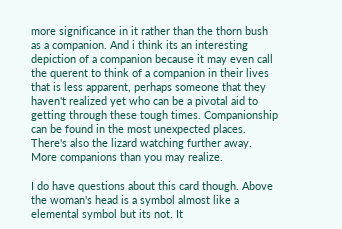more significance in it rather than the thorn bush as a companion. And i think its an interesting depiction of a companion because it may even call the querent to think of a companion in their lives that is less apparent, perhaps someone that they haven't realized yet who can be a pivotal aid to getting through these tough times. Companionship can be found in the most unexpected places.
There's also the lizard watching further away. More companions than you may realize.

I do have questions about this card though. Above the woman's head is a symbol almost like a elemental symbol but its not. It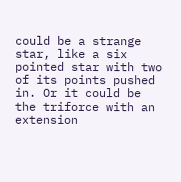could be a strange star, like a six pointed star with two of its points pushed in. Or it could be the triforce with an extension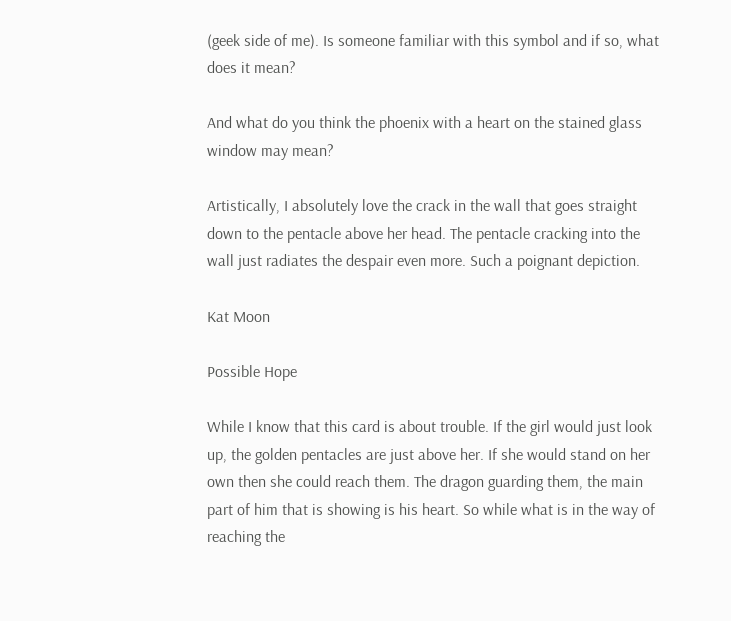(geek side of me). Is someone familiar with this symbol and if so, what does it mean?

And what do you think the phoenix with a heart on the stained glass window may mean?

Artistically, I absolutely love the crack in the wall that goes straight down to the pentacle above her head. The pentacle cracking into the wall just radiates the despair even more. Such a poignant depiction.

Kat Moon

Possible Hope

While I know that this card is about trouble. If the girl would just look up, the golden pentacles are just above her. If she would stand on her own then she could reach them. The dragon guarding them, the main part of him that is showing is his heart. So while what is in the way of reaching the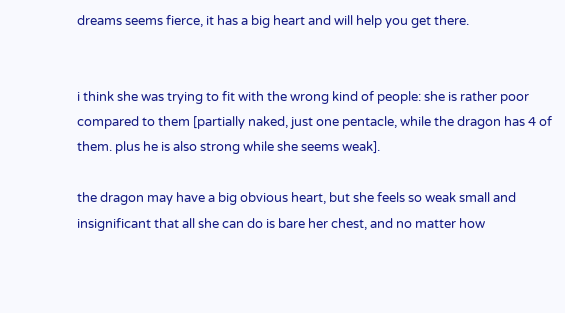dreams seems fierce, it has a big heart and will help you get there.


i think she was trying to fit with the wrong kind of people: she is rather poor compared to them [partially naked, just one pentacle, while the dragon has 4 of them. plus he is also strong while she seems weak].

the dragon may have a big obvious heart, but she feels so weak small and insignificant that all she can do is bare her chest, and no matter how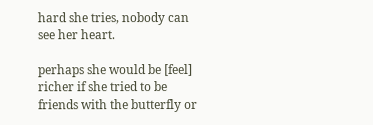hard she tries, nobody can see her heart.

perhaps she would be [feel] richer if she tried to be friends with the butterfly or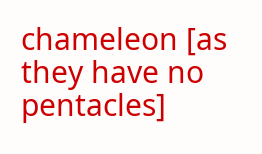chameleon [as they have no pentacles]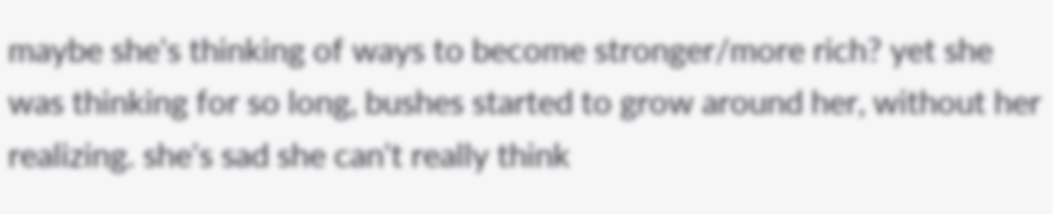maybe she's thinking of ways to become stronger/more rich? yet she was thinking for so long, bushes started to grow around her, without her realizing. she's sad she can't really think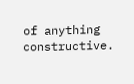of anything constructive.